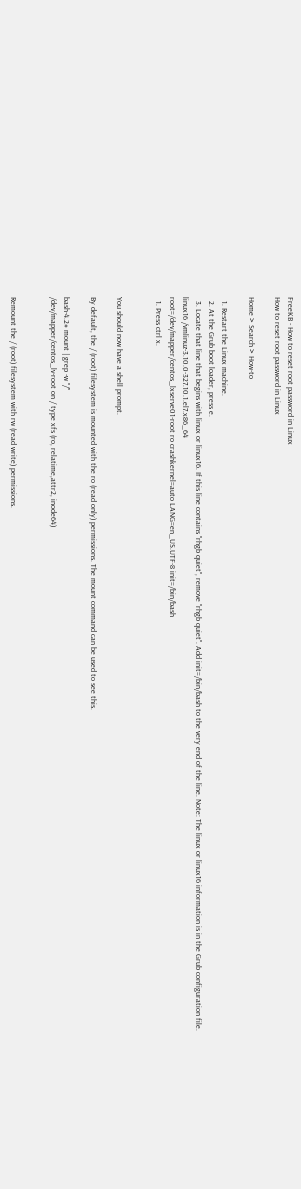FreeKB - How to reset root password in Linux
How to reset root password in Linux

Home > Search > How-to

  1. Restart the Linux machine.
  2. At the Grub boot loader, press e.
  3. Locate that line that begins with linux or linux16. If this line contains "rhgb quiet", remove "rhgb quiet". Add init=/bin/bash to the very end of the line. Note: The linux or linux16 information is in the Grub configuration file.
linux16 /vmlinuz-3.10.0-327.10.1.el7.x86_64
root=/dev/mapper/centos_lxserve01-root ro crashkernel=auto LANG=en_US.UTF-8 init=/bin/bash
  1. Press ctrl x.


You should now have a shell prompt.

By default, the / (root) filesystem is mounted with the ro (read only) permissions. The mount command can be used to see this.

bash-4.2# mount | grep -w "/"
/dev/mapper/centos_lv-root on / type xfs (ro, relatime,attr2, inode64)


Remount the / (root) filesystem with rw (read write) permissions.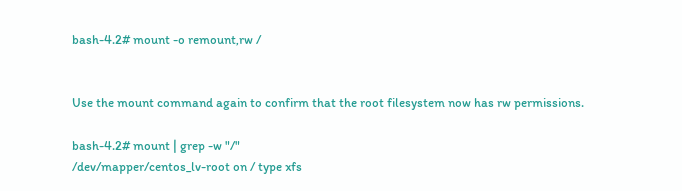bash-4.2# mount -o remount,rw /


Use the mount command again to confirm that the root filesystem now has rw permissions.

bash-4.2# mount | grep -w "/"
/dev/mapper/centos_lv-root on / type xfs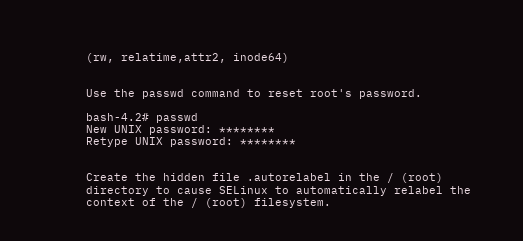(rw, relatime,attr2, inode64)


Use the passwd command to reset root's password.

bash-4.2# passwd
New UNIX password: ********
Retype UNIX password: ********


Create the hidden file .autorelabel in the / (root) directory to cause SELinux to automatically relabel the context of the / (root) filesystem.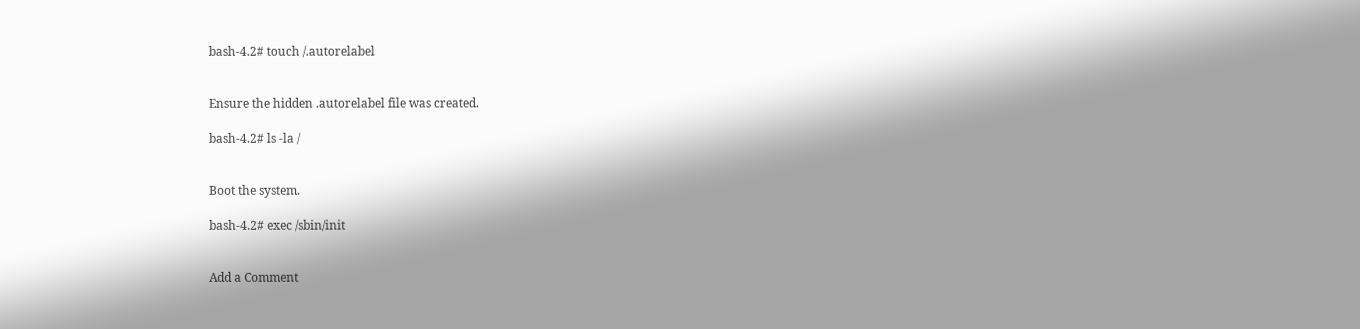bash-4.2# touch /.autorelabel


Ensure the hidden .autorelabel file was created.

bash-4.2# ls -la /


Boot the system.

bash-4.2# exec /sbin/init


Add a Comment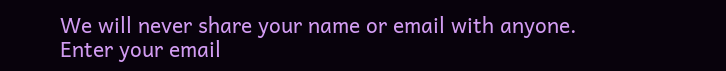We will never share your name or email with anyone. Enter your email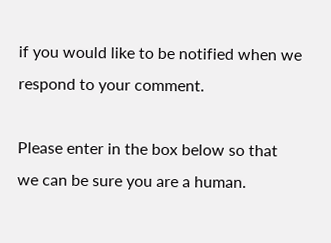if you would like to be notified when we respond to your comment.

Please enter in the box below so that we can be sure you are a human.